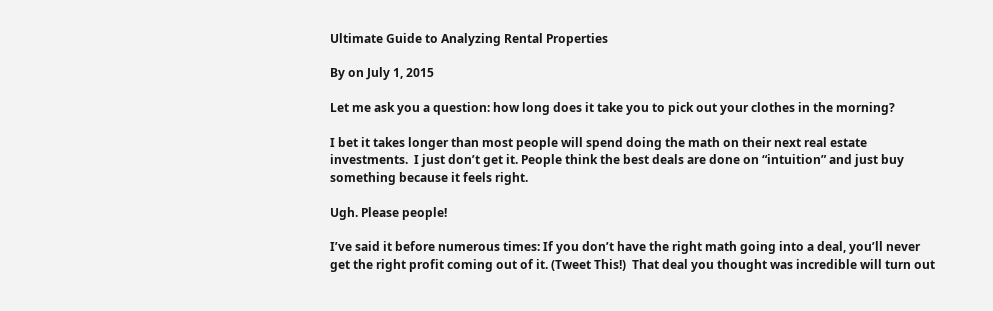Ultimate Guide to Analyzing Rental Properties

By on July 1, 2015

Let me ask you a question: how long does it take you to pick out your clothes in the morning?

I bet it takes longer than most people will spend doing the math on their next real estate investments.  I just don’t get it. People think the best deals are done on “intuition” and just buy something because it feels right.

Ugh. Please people!

I’ve said it before numerous times: If you don’t have the right math going into a deal, you’ll never get the right profit coming out of it. (Tweet This!)  That deal you thought was incredible will turn out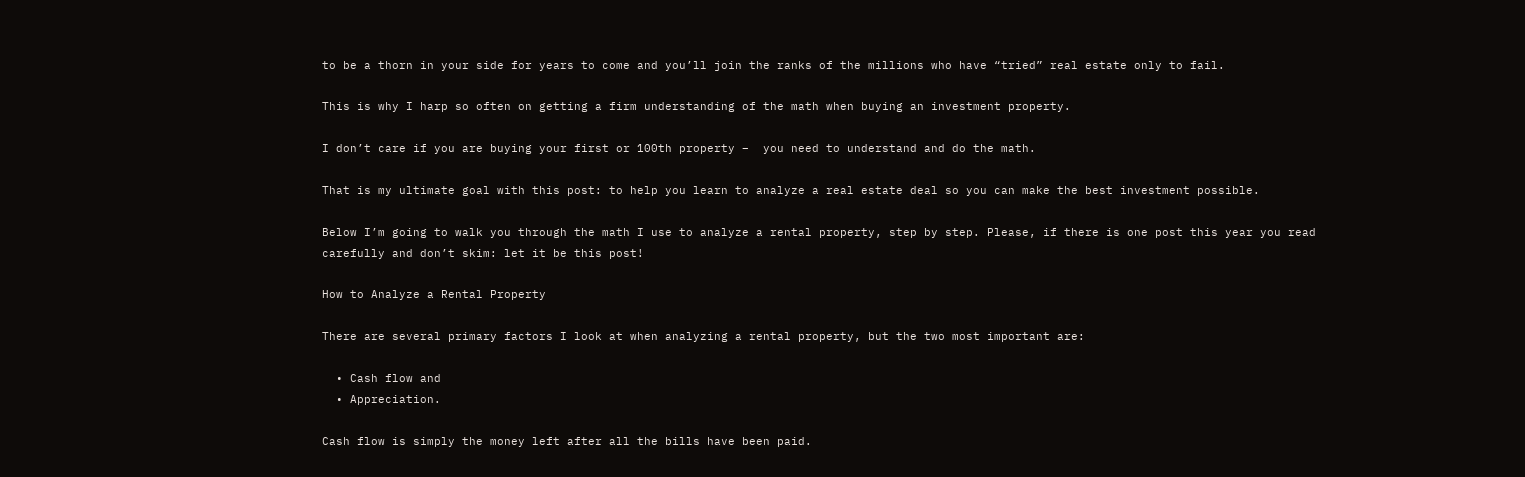to be a thorn in your side for years to come and you’ll join the ranks of the millions who have “tried” real estate only to fail.

This is why I harp so often on getting a firm understanding of the math when buying an investment property.

I don’t care if you are buying your first or 100th property –  you need to understand and do the math.

That is my ultimate goal with this post: to help you learn to analyze a real estate deal so you can make the best investment possible.

Below I’m going to walk you through the math I use to analyze a rental property, step by step. Please, if there is one post this year you read carefully and don’t skim: let it be this post!

How to Analyze a Rental Property

There are several primary factors I look at when analyzing a rental property, but the two most important are:

  • Cash flow and
  • Appreciation.

Cash flow is simply the money left after all the bills have been paid.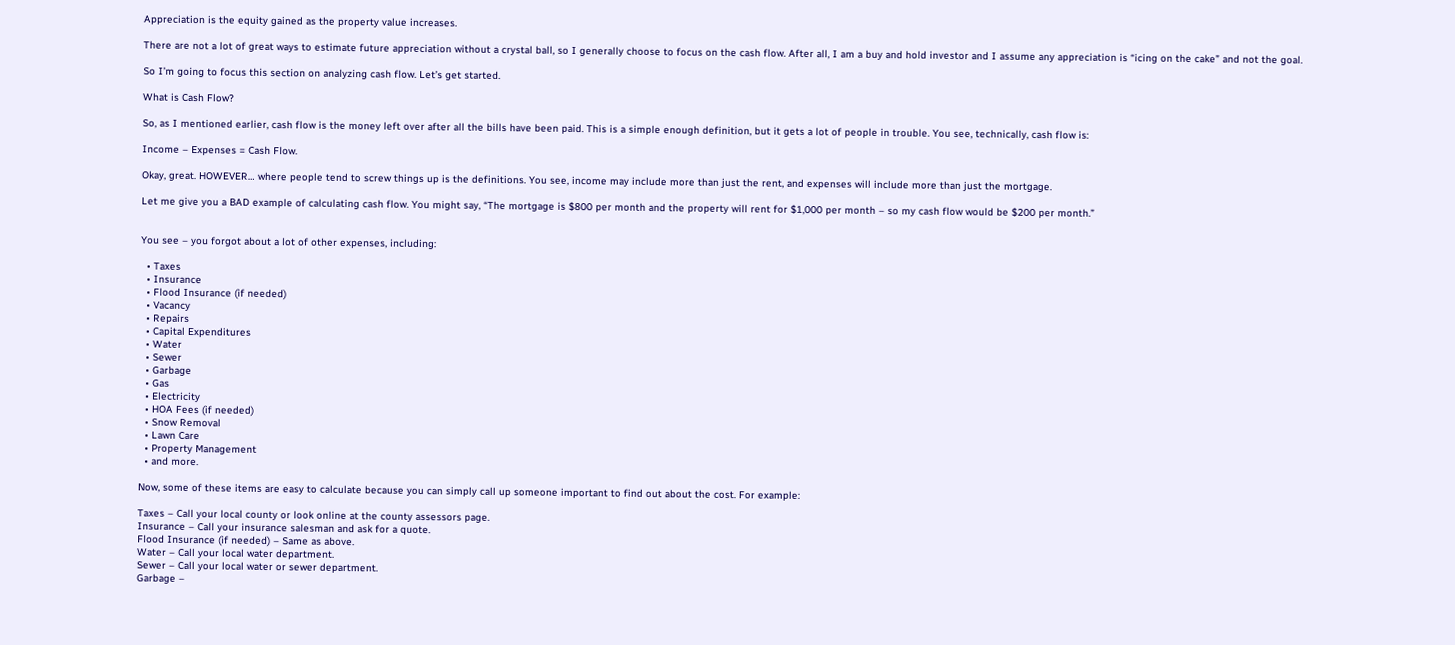Appreciation is the equity gained as the property value increases.

There are not a lot of great ways to estimate future appreciation without a crystal ball, so I generally choose to focus on the cash flow. After all, I am a buy and hold investor and I assume any appreciation is “icing on the cake” and not the goal.

So I’m going to focus this section on analyzing cash flow. Let’s get started.

What is Cash Flow?

So, as I mentioned earlier, cash flow is the money left over after all the bills have been paid. This is a simple enough definition, but it gets a lot of people in trouble. You see, technically, cash flow is:

Income – Expenses = Cash Flow.

Okay, great. HOWEVER… where people tend to screw things up is the definitions. You see, income may include more than just the rent, and expenses will include more than just the mortgage.

Let me give you a BAD example of calculating cash flow. You might say, “The mortgage is $800 per month and the property will rent for $1,000 per month – so my cash flow would be $200 per month.”


You see – you forgot about a lot of other expenses, including:

  • Taxes
  • Insurance
  • Flood Insurance (if needed)
  • Vacancy
  • Repairs
  • Capital Expenditures
  • Water
  • Sewer
  • Garbage
  • Gas
  • Electricity
  • HOA Fees (if needed)
  • Snow Removal
  • Lawn Care
  • Property Management
  • and more.

Now, some of these items are easy to calculate because you can simply call up someone important to find out about the cost. For example:

Taxes – Call your local county or look online at the county assessors page.
Insurance – Call your insurance salesman and ask for a quote.
Flood Insurance (if needed) – Same as above.
Water – Call your local water department.
Sewer – Call your local water or sewer department.
Garbage –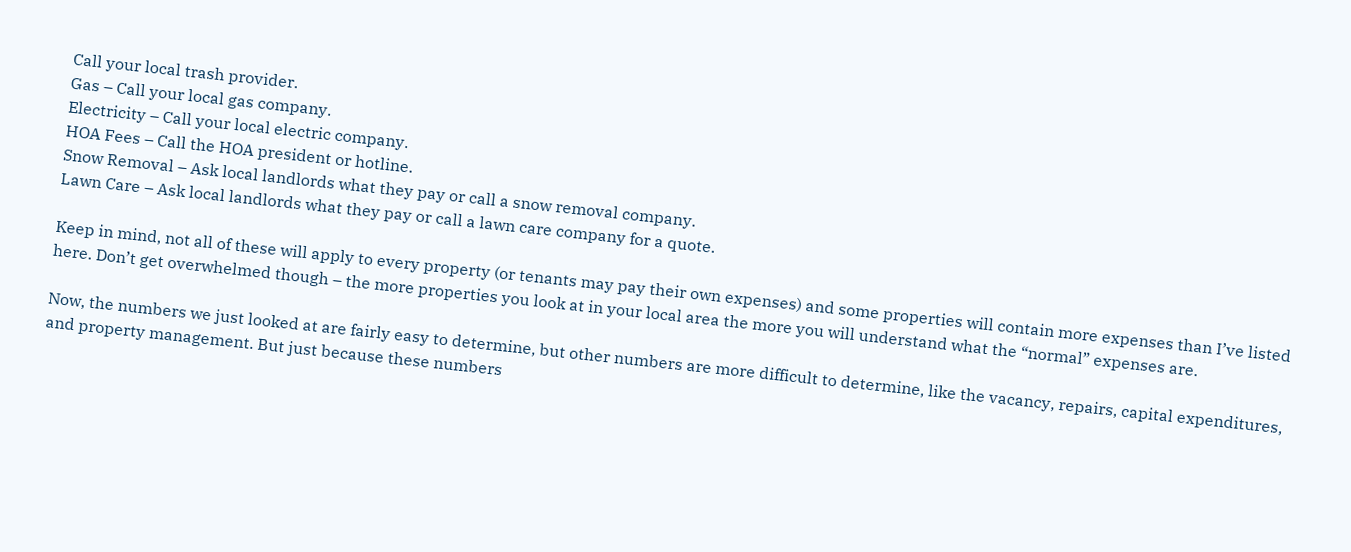Call your local trash provider.
Gas – Call your local gas company.
Electricity – Call your local electric company.
HOA Fees – Call the HOA president or hotline.
Snow Removal – Ask local landlords what they pay or call a snow removal company.
Lawn Care – Ask local landlords what they pay or call a lawn care company for a quote.

Keep in mind, not all of these will apply to every property (or tenants may pay their own expenses) and some properties will contain more expenses than I’ve listed here. Don’t get overwhelmed though – the more properties you look at in your local area the more you will understand what the “normal” expenses are.

Now, the numbers we just looked at are fairly easy to determine, but other numbers are more difficult to determine, like the vacancy, repairs, capital expenditures, and property management. But just because these numbers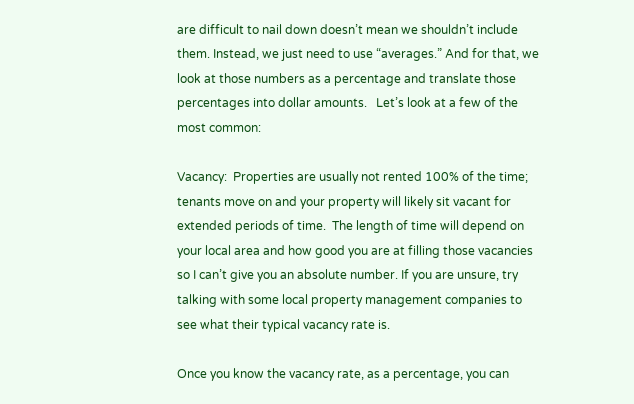are difficult to nail down doesn’t mean we shouldn’t include them. Instead, we just need to use “averages.” And for that, we look at those numbers as a percentage and translate those percentages into dollar amounts.   Let’s look at a few of the most common:

Vacancy:  Properties are usually not rented 100% of the time; tenants move on and your property will likely sit vacant for extended periods of time.  The length of time will depend on your local area and how good you are at filling those vacancies so I can’t give you an absolute number. If you are unsure, try talking with some local property management companies to see what their typical vacancy rate is.

Once you know the vacancy rate, as a percentage, you can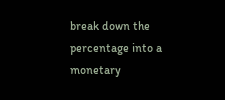break down the percentage into a monetary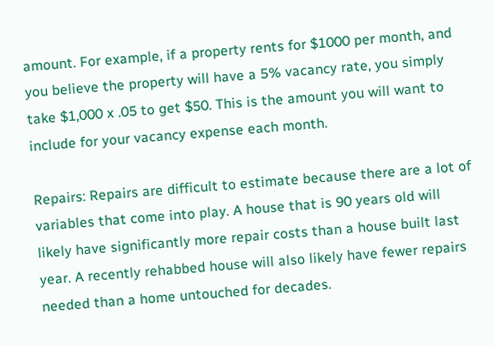amount. For example, if a property rents for $1000 per month, and you believe the property will have a 5% vacancy rate, you simply take $1,000 x .05 to get $50. This is the amount you will want to include for your vacancy expense each month.

Repairs: Repairs are difficult to estimate because there are a lot of variables that come into play. A house that is 90 years old will likely have significantly more repair costs than a house built last year. A recently rehabbed house will also likely have fewer repairs needed than a home untouched for decades.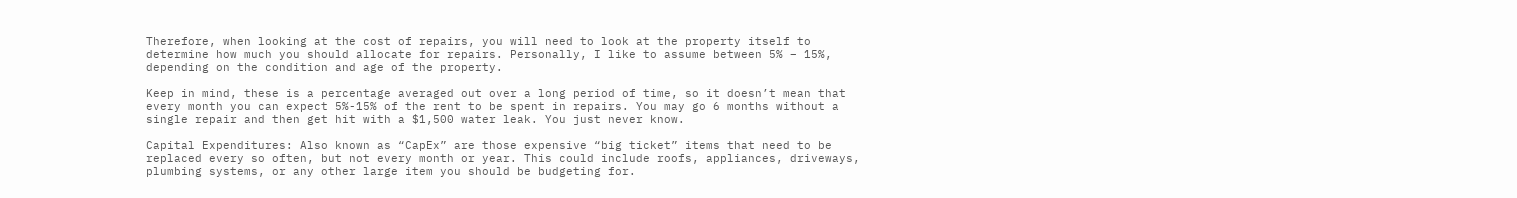Therefore, when looking at the cost of repairs, you will need to look at the property itself to determine how much you should allocate for repairs. Personally, I like to assume between 5% – 15%, depending on the condition and age of the property.

Keep in mind, these is a percentage averaged out over a long period of time, so it doesn’t mean that every month you can expect 5%-15% of the rent to be spent in repairs. You may go 6 months without a single repair and then get hit with a $1,500 water leak. You just never know.

Capital Expenditures: Also known as “CapEx” are those expensive “big ticket” items that need to be replaced every so often, but not every month or year. This could include roofs, appliances, driveways, plumbing systems, or any other large item you should be budgeting for.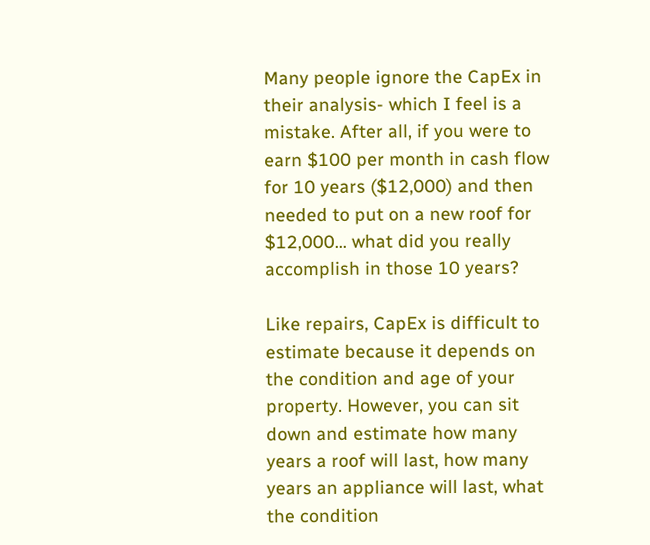Many people ignore the CapEx in their analysis- which I feel is a mistake. After all, if you were to earn $100 per month in cash flow for 10 years ($12,000) and then needed to put on a new roof for $12,000… what did you really accomplish in those 10 years?

Like repairs, CapEx is difficult to estimate because it depends on the condition and age of your property. However, you can sit down and estimate how many years a roof will last, how many years an appliance will last, what the condition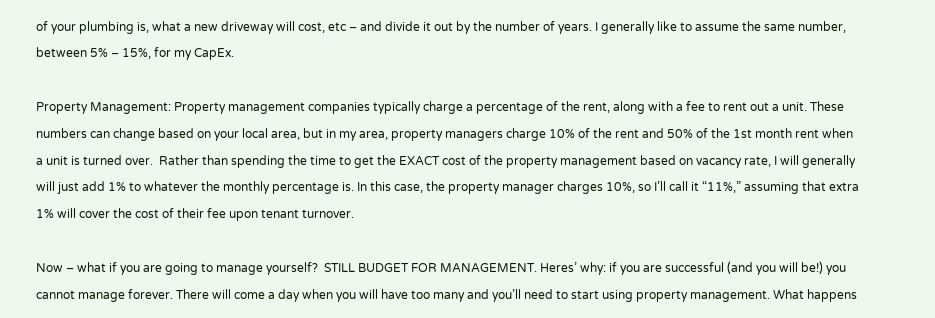of your plumbing is, what a new driveway will cost, etc – and divide it out by the number of years. I generally like to assume the same number, between 5% – 15%, for my CapEx.

Property Management: Property management companies typically charge a percentage of the rent, along with a fee to rent out a unit. These numbers can change based on your local area, but in my area, property managers charge 10% of the rent and 50% of the 1st month rent when a unit is turned over.  Rather than spending the time to get the EXACT cost of the property management based on vacancy rate, I will generally will just add 1% to whatever the monthly percentage is. In this case, the property manager charges 10%, so I’ll call it “11%,” assuming that extra 1% will cover the cost of their fee upon tenant turnover.

Now – what if you are going to manage yourself?  STILL BUDGET FOR MANAGEMENT. Heres’ why: if you are successful (and you will be!) you cannot manage forever. There will come a day when you will have too many and you’ll need to start using property management. What happens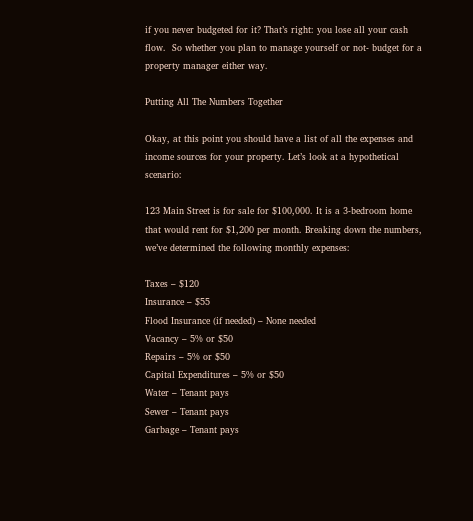if you never budgeted for it? That’s right: you lose all your cash flow.  So whether you plan to manage yourself or not- budget for a property manager either way.

Putting All The Numbers Together

Okay, at this point you should have a list of all the expenses and income sources for your property. Let’s look at a hypothetical scenario:

123 Main Street is for sale for $100,000. It is a 3-bedroom home that would rent for $1,200 per month. Breaking down the numbers, we’ve determined the following monthly expenses:

Taxes – $120
Insurance – $55
Flood Insurance (if needed) – None needed
Vacancy – 5% or $50
Repairs – 5% or $50
Capital Expenditures – 5% or $50
Water – Tenant pays
Sewer – Tenant pays
Garbage – Tenant pays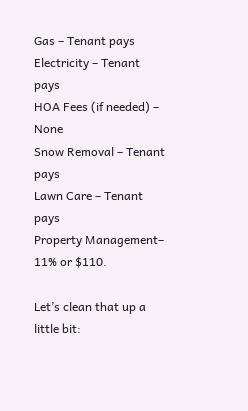Gas – Tenant pays
Electricity – Tenant pays
HOA Fees (if needed) – None
Snow Removal – Tenant pays
Lawn Care – Tenant pays
Property Management– 11% or $110.

Let’s clean that up a little bit: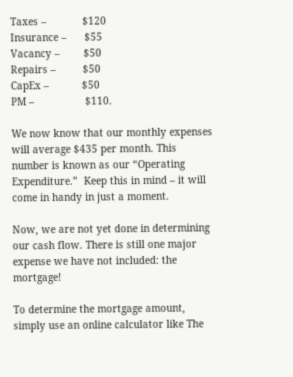Taxes –            $120
Insurance –      $55
Vacancy –        $50
Repairs –         $50
CapEx –           $50
PM –                 $110.

We now know that our monthly expenses will average $435 per month. This number is known as our “Operating Expenditure.”  Keep this in mind – it will come in handy in just a moment.

Now, we are not yet done in determining our cash flow. There is still one major expense we have not included: the mortgage!

To determine the mortgage amount, simply use an online calculator like The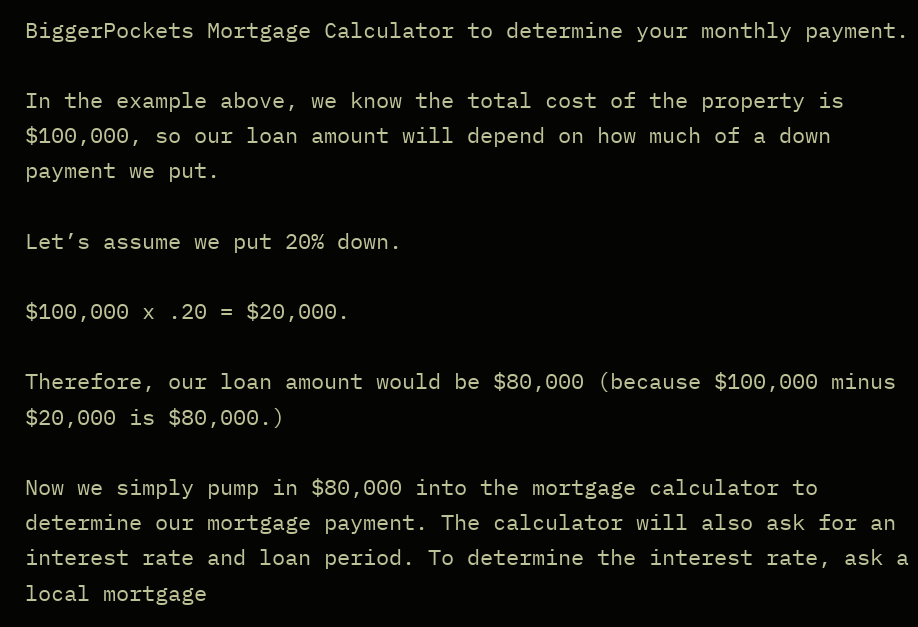BiggerPockets Mortgage Calculator to determine your monthly payment.

In the example above, we know the total cost of the property is $100,000, so our loan amount will depend on how much of a down payment we put.

Let’s assume we put 20% down.

$100,000 x .20 = $20,000.

Therefore, our loan amount would be $80,000 (because $100,000 minus $20,000 is $80,000.)

Now we simply pump in $80,000 into the mortgage calculator to determine our mortgage payment. The calculator will also ask for an interest rate and loan period. To determine the interest rate, ask a local mortgage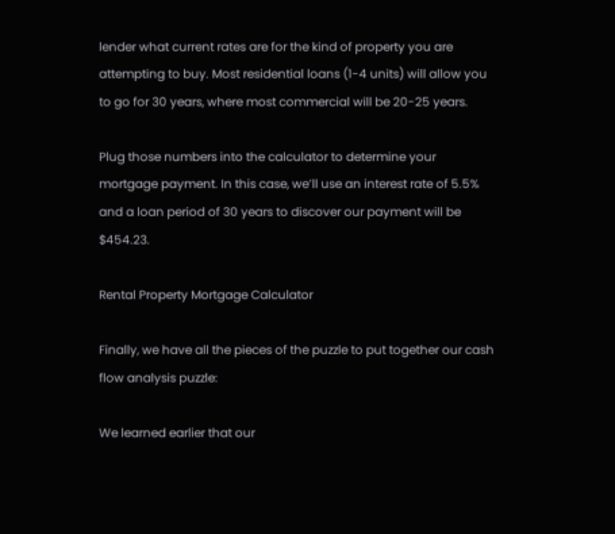lender what current rates are for the kind of property you are attempting to buy. Most residential loans (1-4 units) will allow you to go for 30 years, where most commercial will be 20-25 years.

Plug those numbers into the calculator to determine your mortgage payment. In this case, we’ll use an interest rate of 5.5% and a loan period of 30 years to discover our payment will be $454.23.

Rental Property Mortgage Calculator

Finally, we have all the pieces of the puzzle to put together our cash flow analysis puzzle:

We learned earlier that our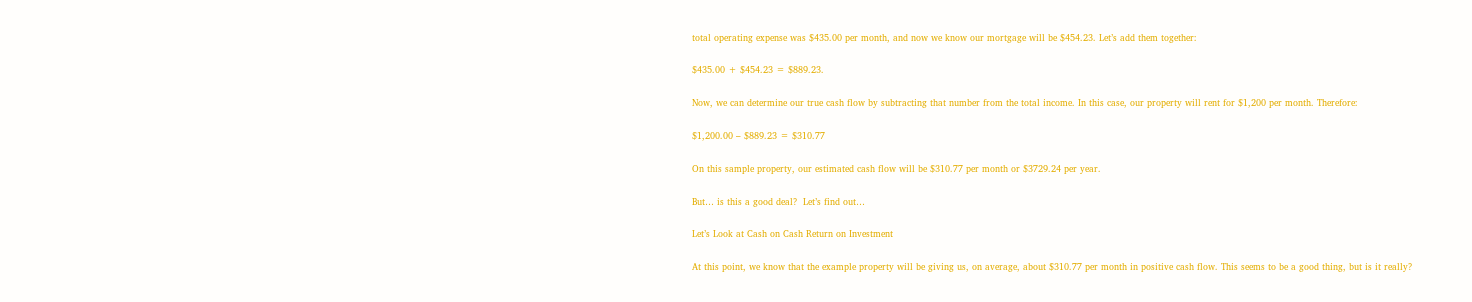total operating expense was $435.00 per month, and now we know our mortgage will be $454.23. Let’s add them together:

$435.00 + $454.23 = $889.23.

Now, we can determine our true cash flow by subtracting that number from the total income. In this case, our property will rent for $1,200 per month. Therefore:

$1,200.00 – $889.23 = $310.77

On this sample property, our estimated cash flow will be $310.77 per month or $3729.24 per year.

But… is this a good deal?  Let’s find out…

Let’s Look at Cash on Cash Return on Investment

At this point, we know that the example property will be giving us, on average, about $310.77 per month in positive cash flow. This seems to be a good thing, but is it really?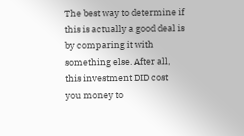The best way to determine if this is actually a good deal is by comparing it with something else. After all, this investment DID cost you money to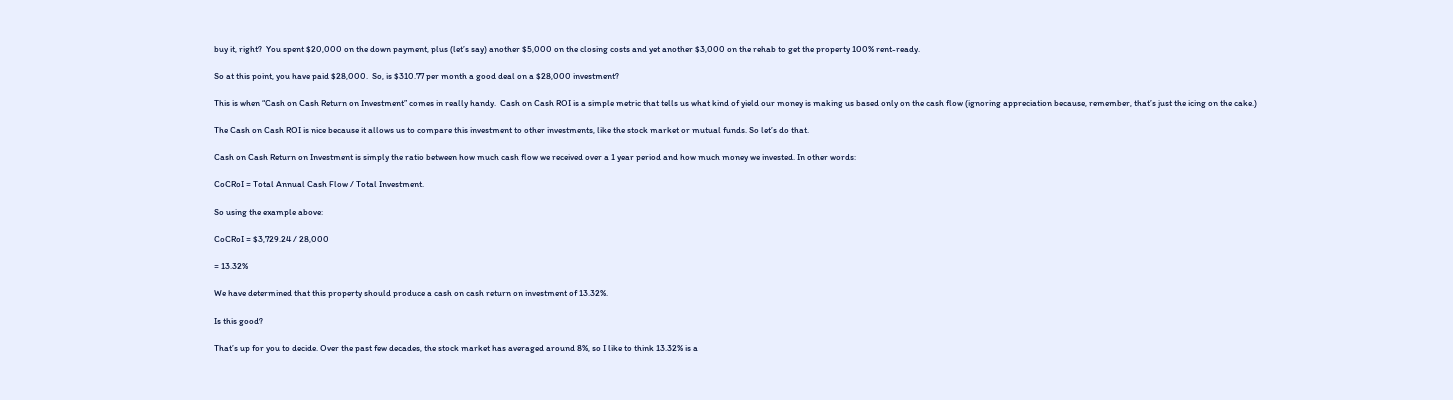buy it, right?  You spent $20,000 on the down payment, plus (let’s say) another $5,000 on the closing costs and yet another $3,000 on the rehab to get the property 100% rent-ready.

So at this point, you have paid $28,000.  So, is $310.77 per month a good deal on a $28,000 investment?

This is when “Cash on Cash Return on Investment” comes in really handy.  Cash on Cash ROI is a simple metric that tells us what kind of yield our money is making us based only on the cash flow (ignoring appreciation because, remember, that’s just the icing on the cake.)

The Cash on Cash ROI is nice because it allows us to compare this investment to other investments, like the stock market or mutual funds. So let’s do that.

Cash on Cash Return on Investment is simply the ratio between how much cash flow we received over a 1 year period and how much money we invested. In other words:

CoCRoI = Total Annual Cash Flow / Total Investment.

So using the example above:

CoCRoI = $3,729.24 / 28,000

= 13.32%

We have determined that this property should produce a cash on cash return on investment of 13.32%.

Is this good?

That’s up for you to decide. Over the past few decades, the stock market has averaged around 8%, so I like to think 13.32% is a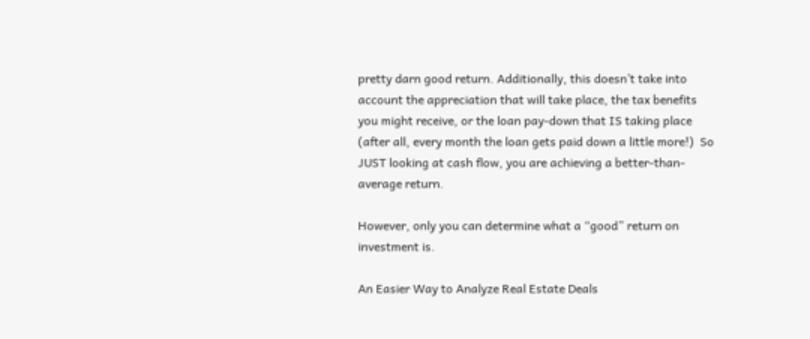pretty darn good return. Additionally, this doesn’t take into account the appreciation that will take place, the tax benefits you might receive, or the loan pay-down that IS taking place (after all, every month the loan gets paid down a little more!)  So JUST looking at cash flow, you are achieving a better-than-average return.

However, only you can determine what a “good” return on investment is.

An Easier Way to Analyze Real Estate Deals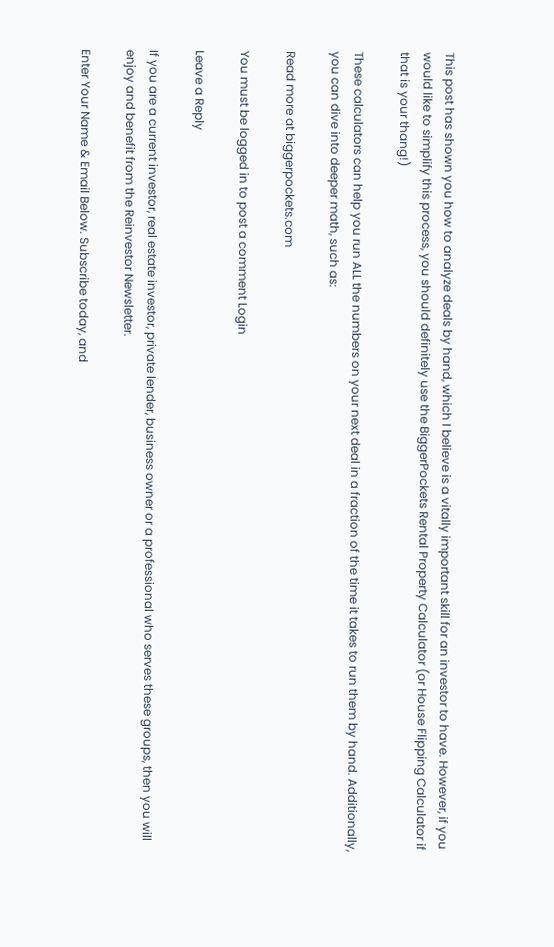This post has shown you how to analyze deals by hand, which I believe is a vitally important skill for an investor to have. However, if you would like to simplify this process, you should definitely use the BiggerPockets Rental Property Calculator (or House Flipping Calculator if that is your thang!)

These calculators can help you run ALL the numbers on your next deal in a fraction of the time it takes to run them by hand. Additionally, you can dive into deeper math, such as:

Read more at biggerpockets.com

You must be logged in to post a comment Login

Leave a Reply

If you are a current investor, real estate investor, private lender, business owner or a professional who serves these groups, then you will enjoy and benefit from the Reinvestor Newsletter.

Enter Your Name & Email Below. Subscribe today, and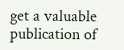get a valuable publication of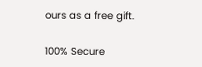ours as a free gift.

100% Secure